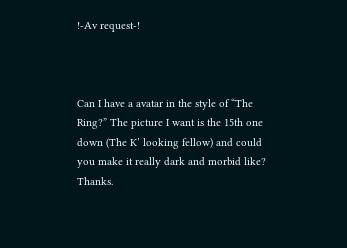!-Av request-!



Can I have a avatar in the style of “The Ring?” The picture I want is the 15th one down (The K’ looking fellow) and could you make it really dark and morbid like? Thanks.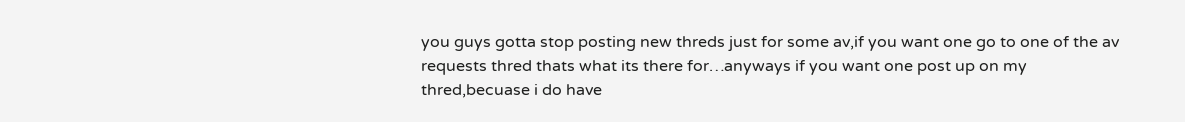you guys gotta stop posting new threds just for some av,if you want one go to one of the av requests thred thats what its there for…anyways if you want one post up on my thred,becuase i do have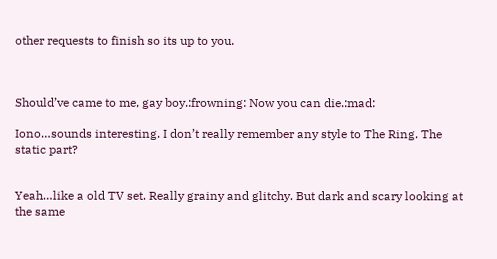other requests to finish so its up to you.



Should’ve came to me, gay boy.:frowning: Now you can die.:mad:

Iono…sounds interesting. I don’t really remember any style to The Ring. The static part?


Yeah…like a old TV set. Really grainy and glitchy. But dark and scary looking at the same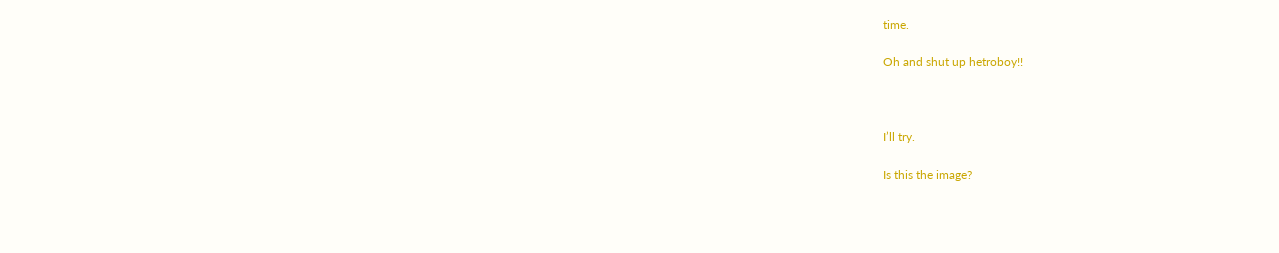time.

Oh and shut up hetroboy!!



I’ll try.

Is this the image?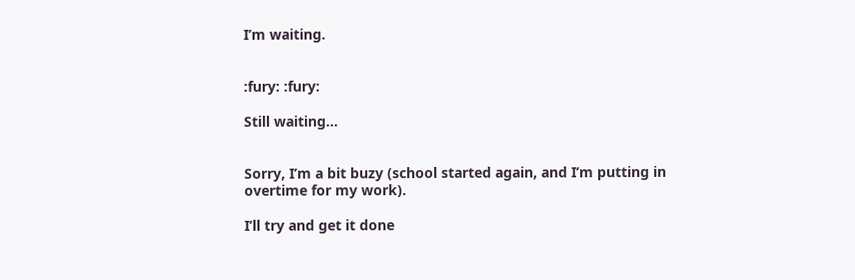I’m waiting.


:fury: :fury:

Still waiting…


Sorry, I’m a bit buzy (school started again, and I’m putting in overtime for my work).

I’ll try and get it done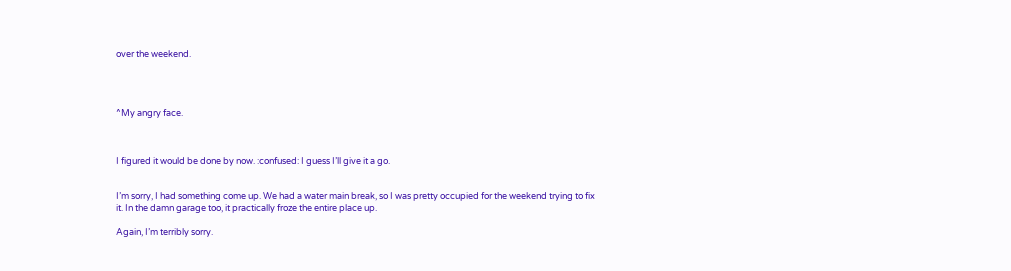over the weekend.




^My angry face.



I figured it would be done by now. :confused: I guess I’ll give it a go.


I’m sorry, I had something come up. We had a water main break, so I was pretty occupied for the weekend trying to fix it. In the damn garage too, it practically froze the entire place up.

Again, I’m terribly sorry.